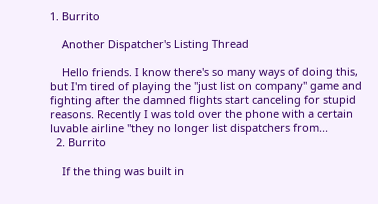1. Burrito

    Another Dispatcher's Listing Thread

    Hello friends. I know there's so many ways of doing this, but I'm tired of playing the "just list on company" game and fighting after the damned flights start canceling for stupid reasons. Recently I was told over the phone with a certain luvable airline "they no longer list dispatchers from...
  2. Burrito

    If the thing was built in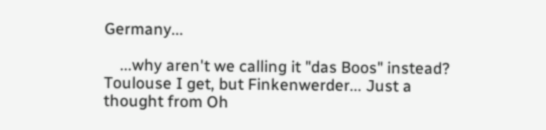Germany...

    ...why aren't we calling it "das Boos" instead? Toulouse I get, but Finkenwerder... Just a thought from Oh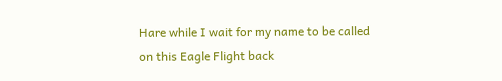Hare while I wait for my name to be called on this Eagle Flight back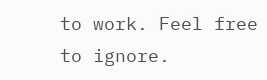to work. Feel free to ignore.